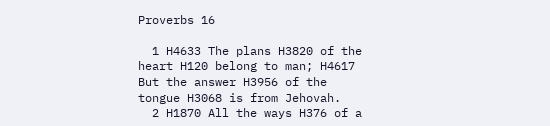Proverbs 16

  1 H4633 The plans H3820 of the heart H120 belong to man; H4617 But the answer H3956 of the tongue H3068 is from Jehovah.
  2 H1870 All the ways H376 of a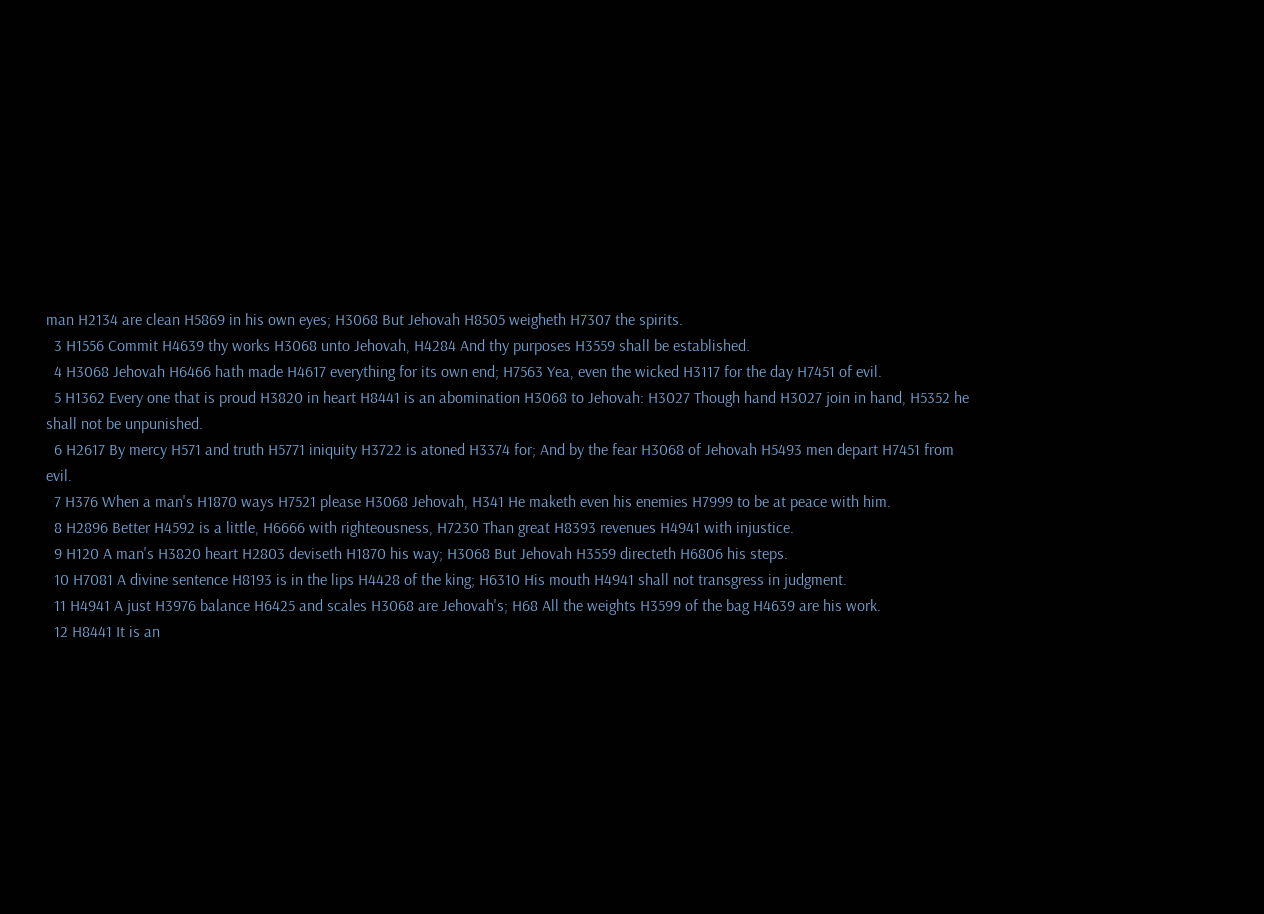man H2134 are clean H5869 in his own eyes; H3068 But Jehovah H8505 weigheth H7307 the spirits.
  3 H1556 Commit H4639 thy works H3068 unto Jehovah, H4284 And thy purposes H3559 shall be established.
  4 H3068 Jehovah H6466 hath made H4617 everything for its own end; H7563 Yea, even the wicked H3117 for the day H7451 of evil.
  5 H1362 Every one that is proud H3820 in heart H8441 is an abomination H3068 to Jehovah: H3027 Though hand H3027 join in hand, H5352 he shall not be unpunished.
  6 H2617 By mercy H571 and truth H5771 iniquity H3722 is atoned H3374 for; And by the fear H3068 of Jehovah H5493 men depart H7451 from evil.
  7 H376 When a man's H1870 ways H7521 please H3068 Jehovah, H341 He maketh even his enemies H7999 to be at peace with him.
  8 H2896 Better H4592 is a little, H6666 with righteousness, H7230 Than great H8393 revenues H4941 with injustice.
  9 H120 A man's H3820 heart H2803 deviseth H1870 his way; H3068 But Jehovah H3559 directeth H6806 his steps.
  10 H7081 A divine sentence H8193 is in the lips H4428 of the king; H6310 His mouth H4941 shall not transgress in judgment.
  11 H4941 A just H3976 balance H6425 and scales H3068 are Jehovah's; H68 All the weights H3599 of the bag H4639 are his work.
  12 H8441 It is an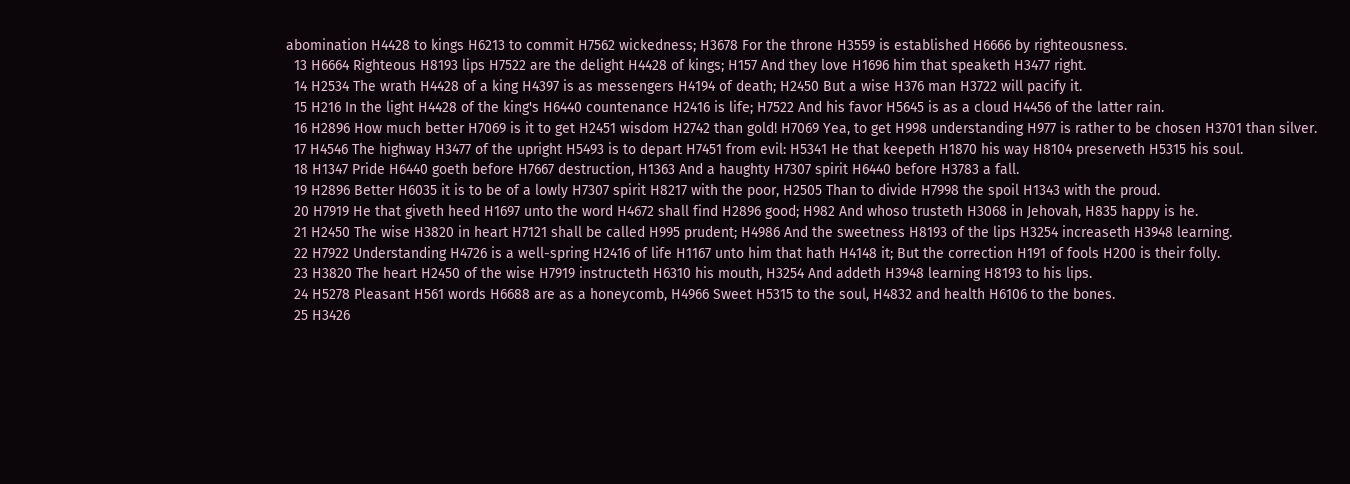abomination H4428 to kings H6213 to commit H7562 wickedness; H3678 For the throne H3559 is established H6666 by righteousness.
  13 H6664 Righteous H8193 lips H7522 are the delight H4428 of kings; H157 And they love H1696 him that speaketh H3477 right.
  14 H2534 The wrath H4428 of a king H4397 is as messengers H4194 of death; H2450 But a wise H376 man H3722 will pacify it.
  15 H216 In the light H4428 of the king's H6440 countenance H2416 is life; H7522 And his favor H5645 is as a cloud H4456 of the latter rain.
  16 H2896 How much better H7069 is it to get H2451 wisdom H2742 than gold! H7069 Yea, to get H998 understanding H977 is rather to be chosen H3701 than silver.
  17 H4546 The highway H3477 of the upright H5493 is to depart H7451 from evil: H5341 He that keepeth H1870 his way H8104 preserveth H5315 his soul.
  18 H1347 Pride H6440 goeth before H7667 destruction, H1363 And a haughty H7307 spirit H6440 before H3783 a fall.
  19 H2896 Better H6035 it is to be of a lowly H7307 spirit H8217 with the poor, H2505 Than to divide H7998 the spoil H1343 with the proud.
  20 H7919 He that giveth heed H1697 unto the word H4672 shall find H2896 good; H982 And whoso trusteth H3068 in Jehovah, H835 happy is he.
  21 H2450 The wise H3820 in heart H7121 shall be called H995 prudent; H4986 And the sweetness H8193 of the lips H3254 increaseth H3948 learning.
  22 H7922 Understanding H4726 is a well-spring H2416 of life H1167 unto him that hath H4148 it; But the correction H191 of fools H200 is their folly.
  23 H3820 The heart H2450 of the wise H7919 instructeth H6310 his mouth, H3254 And addeth H3948 learning H8193 to his lips.
  24 H5278 Pleasant H561 words H6688 are as a honeycomb, H4966 Sweet H5315 to the soul, H4832 and health H6106 to the bones.
  25 H3426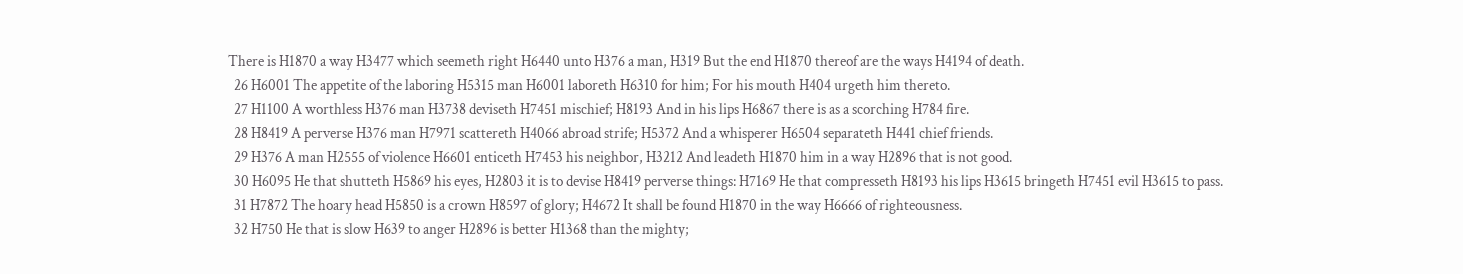There is H1870 a way H3477 which seemeth right H6440 unto H376 a man, H319 But the end H1870 thereof are the ways H4194 of death.
  26 H6001 The appetite of the laboring H5315 man H6001 laboreth H6310 for him; For his mouth H404 urgeth him thereto.
  27 H1100 A worthless H376 man H3738 deviseth H7451 mischief; H8193 And in his lips H6867 there is as a scorching H784 fire.
  28 H8419 A perverse H376 man H7971 scattereth H4066 abroad strife; H5372 And a whisperer H6504 separateth H441 chief friends.
  29 H376 A man H2555 of violence H6601 enticeth H7453 his neighbor, H3212 And leadeth H1870 him in a way H2896 that is not good.
  30 H6095 He that shutteth H5869 his eyes, H2803 it is to devise H8419 perverse things: H7169 He that compresseth H8193 his lips H3615 bringeth H7451 evil H3615 to pass.
  31 H7872 The hoary head H5850 is a crown H8597 of glory; H4672 It shall be found H1870 in the way H6666 of righteousness.
  32 H750 He that is slow H639 to anger H2896 is better H1368 than the mighty;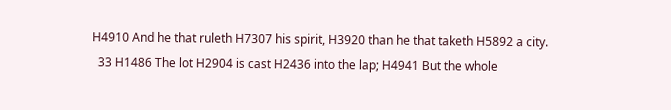H4910 And he that ruleth H7307 his spirit, H3920 than he that taketh H5892 a city.
  33 H1486 The lot H2904 is cast H2436 into the lap; H4941 But the whole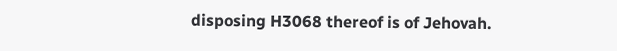disposing H3068 thereof is of Jehovah.